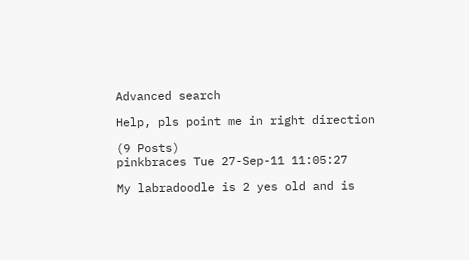Advanced search

Help, pls point me in right direction

(9 Posts)
pinkbraces Tue 27-Sep-11 11:05:27

My labradoodle is 2 yes old and is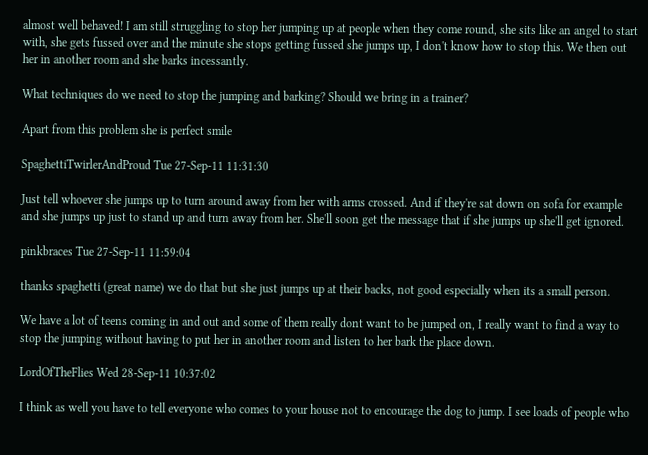almost well behaved! I am still struggling to stop her jumping up at people when they come round, she sits like an angel to start with, she gets fussed over and the minute she stops getting fussed she jumps up, I don't know how to stop this. We then out her in another room and she barks incessantly.

What techniques do we need to stop the jumping and barking? Should we bring in a trainer?

Apart from this problem she is perfect smile

SpaghettiTwirlerAndProud Tue 27-Sep-11 11:31:30

Just tell whoever she jumps up to turn around away from her with arms crossed. And if they're sat down on sofa for example and she jumps up just to stand up and turn away from her. She'll soon get the message that if she jumps up she'll get ignored.

pinkbraces Tue 27-Sep-11 11:59:04

thanks spaghetti (great name) we do that but she just jumps up at their backs, not good especially when its a small person.

We have a lot of teens coming in and out and some of them really dont want to be jumped on, I really want to find a way to stop the jumping without having to put her in another room and listen to her bark the place down.

LordOfTheFlies Wed 28-Sep-11 10:37:02

I think as well you have to tell everyone who comes to your house not to encourage the dog to jump. I see loads of people who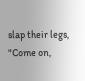slap their legs, "Come on,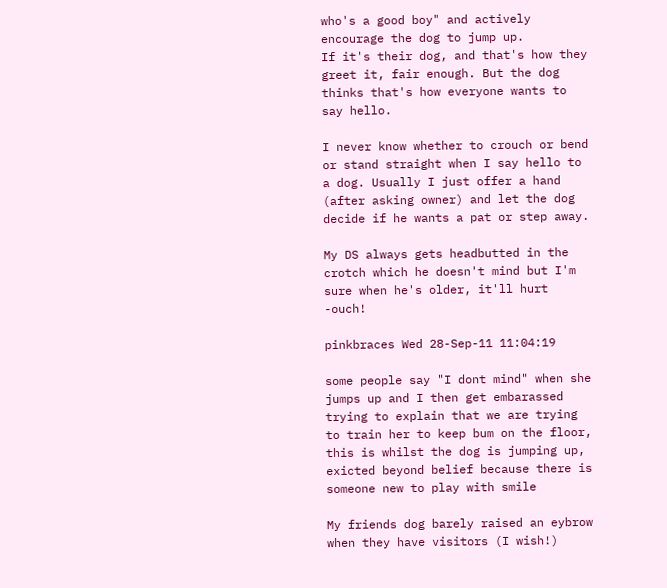who's a good boy" and actively encourage the dog to jump up.
If it's their dog, and that's how they greet it, fair enough. But the dog thinks that's how everyone wants to say hello.

I never know whether to crouch or bend or stand straight when I say hello to a dog. Usually I just offer a hand (after asking owner) and let the dog decide if he wants a pat or step away.

My DS always gets headbutted in the crotch which he doesn't mind but I'm sure when he's older, it'll hurt -ouch!

pinkbraces Wed 28-Sep-11 11:04:19

some people say "I dont mind" when she jumps up and I then get embarassed trying to explain that we are trying to train her to keep bum on the floor, this is whilst the dog is jumping up, exicted beyond belief because there is someone new to play with smile

My friends dog barely raised an eybrow when they have visitors (I wish!)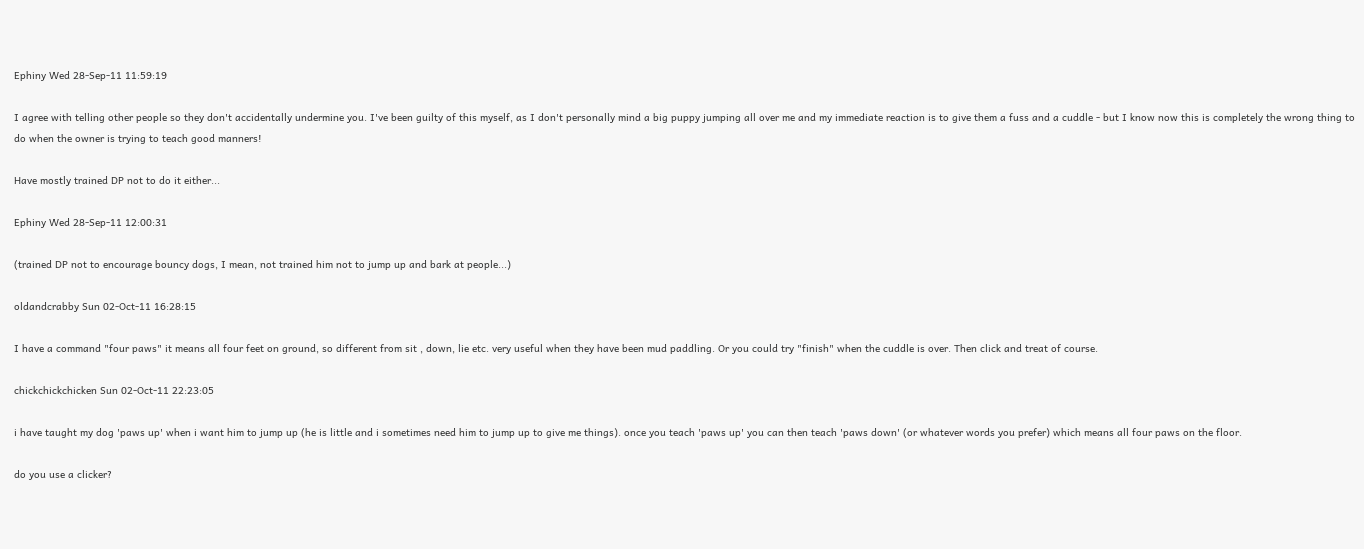Ephiny Wed 28-Sep-11 11:59:19

I agree with telling other people so they don't accidentally undermine you. I've been guilty of this myself, as I don't personally mind a big puppy jumping all over me and my immediate reaction is to give them a fuss and a cuddle - but I know now this is completely the wrong thing to do when the owner is trying to teach good manners!

Have mostly trained DP not to do it either...

Ephiny Wed 28-Sep-11 12:00:31

(trained DP not to encourage bouncy dogs, I mean, not trained him not to jump up and bark at people...)

oldandcrabby Sun 02-Oct-11 16:28:15

I have a command "four paws" it means all four feet on ground, so different from sit , down, lie etc. very useful when they have been mud paddling. Or you could try "finish" when the cuddle is over. Then click and treat of course.

chickchickchicken Sun 02-Oct-11 22:23:05

i have taught my dog 'paws up' when i want him to jump up (he is little and i sometimes need him to jump up to give me things). once you teach 'paws up' you can then teach 'paws down' (or whatever words you prefer) which means all four paws on the floor.

do you use a clicker?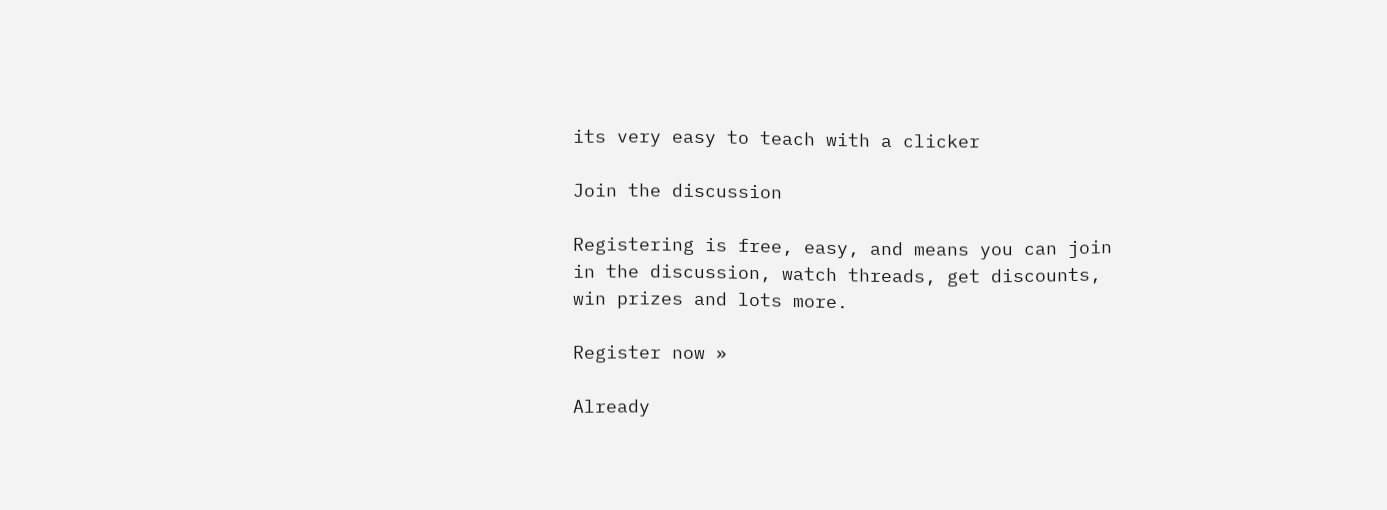its very easy to teach with a clicker

Join the discussion

Registering is free, easy, and means you can join in the discussion, watch threads, get discounts, win prizes and lots more.

Register now »

Already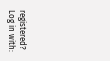registered? Log in with: